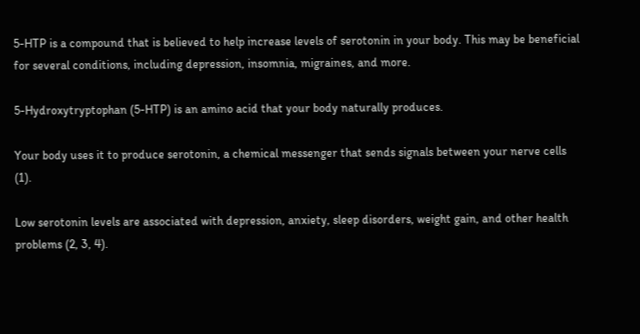5-HTP is a compound that is believed to help increase levels of serotonin in your body. This may be beneficial for several conditions, including depression, insomnia, migraines, and more.

5-Hydroxytryptophan (5-HTP) is an amino acid that your body naturally produces.

Your body uses it to produce serotonin, a chemical messenger that sends signals between your nerve cells (1).

Low serotonin levels are associated with depression, anxiety, sleep disorders, weight gain, and other health problems (2, 3, 4).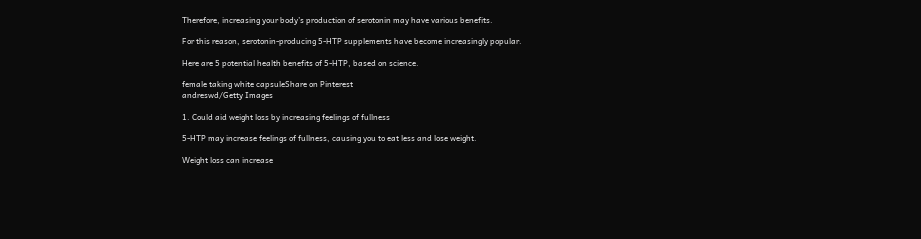Therefore, increasing your body’s production of serotonin may have various benefits.

For this reason, serotonin-producing 5-HTP supplements have become increasingly popular.

Here are 5 potential health benefits of 5-HTP, based on science.

female taking white capsuleShare on Pinterest
andreswd/Getty Images

1. Could aid weight loss by increasing feelings of fullness

5-HTP may increase feelings of fullness, causing you to eat less and lose weight.

Weight loss can increase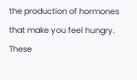the production of hormones that make you feel hungry. These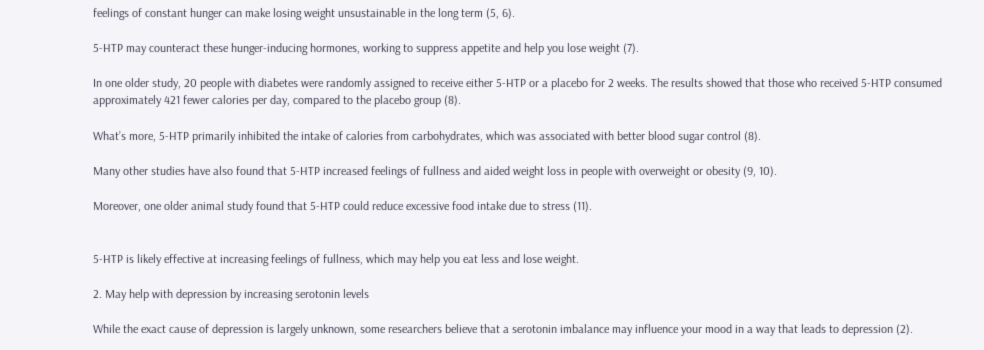feelings of constant hunger can make losing weight unsustainable in the long term (5, 6).

5-HTP may counteract these hunger-inducing hormones, working to suppress appetite and help you lose weight (7).

In one older study, 20 people with diabetes were randomly assigned to receive either 5-HTP or a placebo for 2 weeks. The results showed that those who received 5-HTP consumed approximately 421 fewer calories per day, compared to the placebo group (8).

What’s more, 5-HTP primarily inhibited the intake of calories from carbohydrates, which was associated with better blood sugar control (8).

Many other studies have also found that 5-HTP increased feelings of fullness and aided weight loss in people with overweight or obesity (9, 10).

Moreover, one older animal study found that 5-HTP could reduce excessive food intake due to stress (11).


5-HTP is likely effective at increasing feelings of fullness, which may help you eat less and lose weight.

2. May help with depression by increasing serotonin levels

While the exact cause of depression is largely unknown, some researchers believe that a serotonin imbalance may influence your mood in a way that leads to depression (2).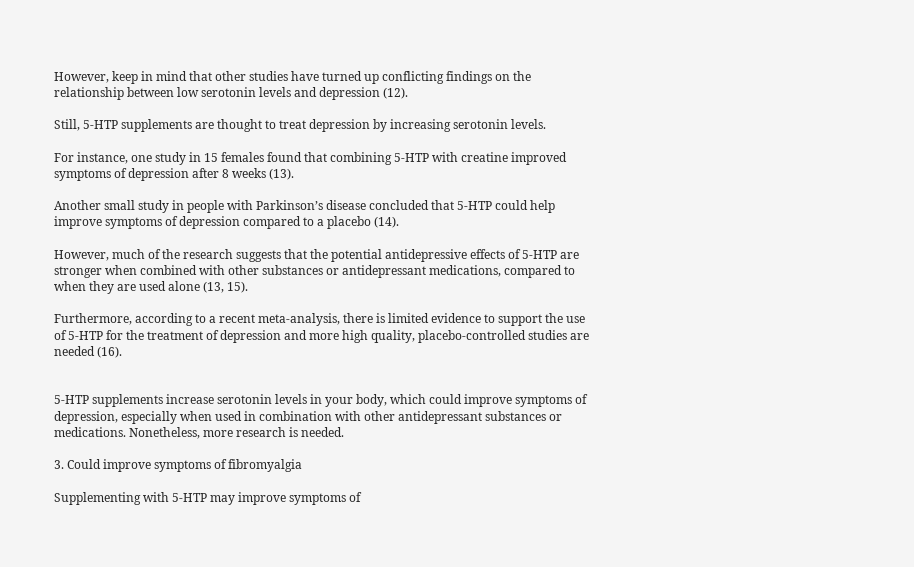However, keep in mind that other studies have turned up conflicting findings on the relationship between low serotonin levels and depression (12).

Still, 5-HTP supplements are thought to treat depression by increasing serotonin levels.

For instance, one study in 15 females found that combining 5-HTP with creatine improved symptoms of depression after 8 weeks (13).

Another small study in people with Parkinson’s disease concluded that 5-HTP could help improve symptoms of depression compared to a placebo (14).

However, much of the research suggests that the potential antidepressive effects of 5-HTP are stronger when combined with other substances or antidepressant medications, compared to when they are used alone (13, 15).

Furthermore, according to a recent meta-analysis, there is limited evidence to support the use of 5-HTP for the treatment of depression and more high quality, placebo-controlled studies are needed (16).


5-HTP supplements increase serotonin levels in your body, which could improve symptoms of depression, especially when used in combination with other antidepressant substances or medications. Nonetheless, more research is needed.

3. Could improve symptoms of fibromyalgia

Supplementing with 5-HTP may improve symptoms of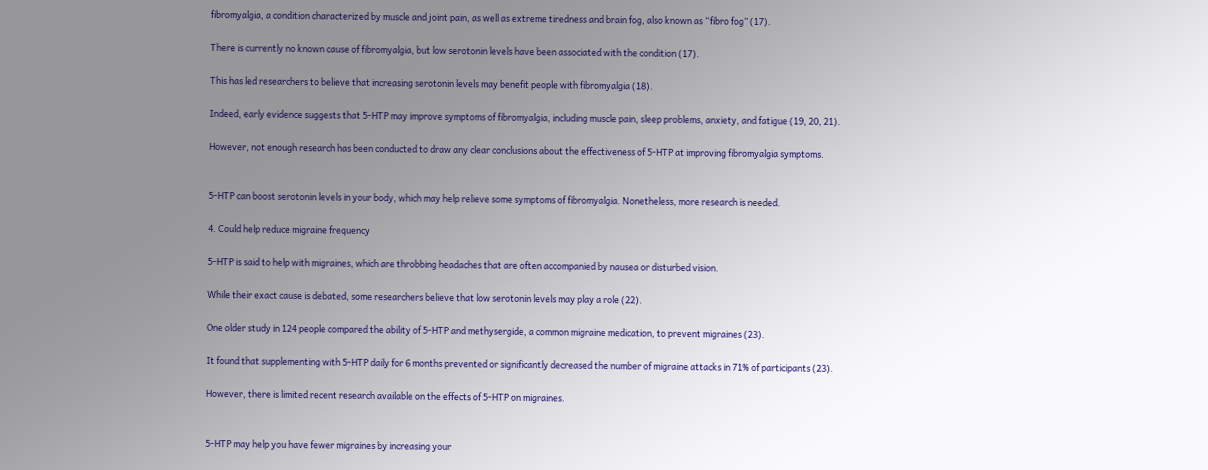fibromyalgia, a condition characterized by muscle and joint pain, as well as extreme tiredness and brain fog, also known as “fibro fog” (17).

There is currently no known cause of fibromyalgia, but low serotonin levels have been associated with the condition (17).

This has led researchers to believe that increasing serotonin levels may benefit people with fibromyalgia (18).

Indeed, early evidence suggests that 5-HTP may improve symptoms of fibromyalgia, including muscle pain, sleep problems, anxiety, and fatigue (19, 20, 21).

However, not enough research has been conducted to draw any clear conclusions about the effectiveness of 5-HTP at improving fibromyalgia symptoms.


5-HTP can boost serotonin levels in your body, which may help relieve some symptoms of fibromyalgia. Nonetheless, more research is needed.

4. Could help reduce migraine frequency

5-HTP is said to help with migraines, which are throbbing headaches that are often accompanied by nausea or disturbed vision.

While their exact cause is debated, some researchers believe that low serotonin levels may play a role (22).

One older study in 124 people compared the ability of 5-HTP and methysergide, a common migraine medication, to prevent migraines (23).

It found that supplementing with 5-HTP daily for 6 months prevented or significantly decreased the number of migraine attacks in 71% of participants (23).

However, there is limited recent research available on the effects of 5-HTP on migraines.


5-HTP may help you have fewer migraines by increasing your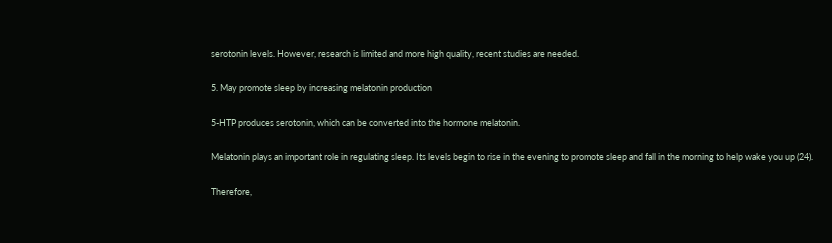serotonin levels. However, research is limited and more high quality, recent studies are needed.

5. May promote sleep by increasing melatonin production

5-HTP produces serotonin, which can be converted into the hormone melatonin.

Melatonin plays an important role in regulating sleep. Its levels begin to rise in the evening to promote sleep and fall in the morning to help wake you up (24).

Therefore,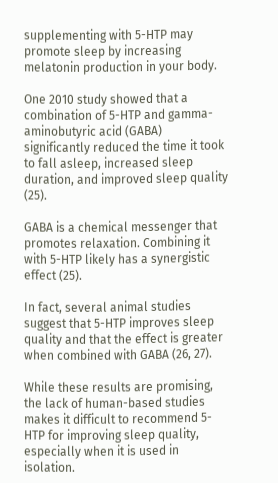supplementing with 5-HTP may promote sleep by increasing melatonin production in your body.

One 2010 study showed that a combination of 5-HTP and gamma-aminobutyric acid (GABA) significantly reduced the time it took to fall asleep, increased sleep duration, and improved sleep quality (25).

GABA is a chemical messenger that promotes relaxation. Combining it with 5-HTP likely has a synergistic effect (25).

In fact, several animal studies suggest that 5-HTP improves sleep quality and that the effect is greater when combined with GABA (26, 27).

While these results are promising, the lack of human-based studies makes it difficult to recommend 5-HTP for improving sleep quality, especially when it is used in isolation.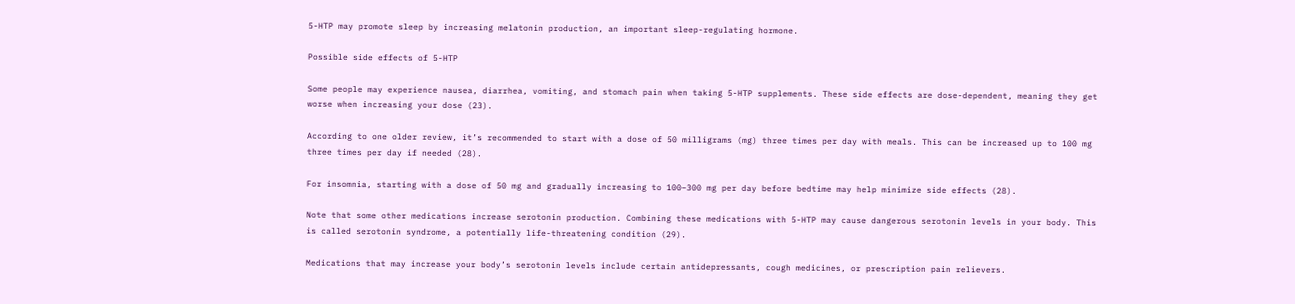5-HTP may promote sleep by increasing melatonin production, an important sleep-regulating hormone.

Possible side effects of 5-HTP

Some people may experience nausea, diarrhea, vomiting, and stomach pain when taking 5-HTP supplements. These side effects are dose-dependent, meaning they get worse when increasing your dose (23).

According to one older review, it’s recommended to start with a dose of 50 milligrams (mg) three times per day with meals. This can be increased up to 100 mg three times per day if needed (28).

For insomnia, starting with a dose of 50 mg and gradually increasing to 100–300 mg per day before bedtime may help minimize side effects (28).

Note that some other medications increase serotonin production. Combining these medications with 5-HTP may cause dangerous serotonin levels in your body. This is called serotonin syndrome, a potentially life-threatening condition (29).

Medications that may increase your body’s serotonin levels include certain antidepressants, cough medicines, or prescription pain relievers.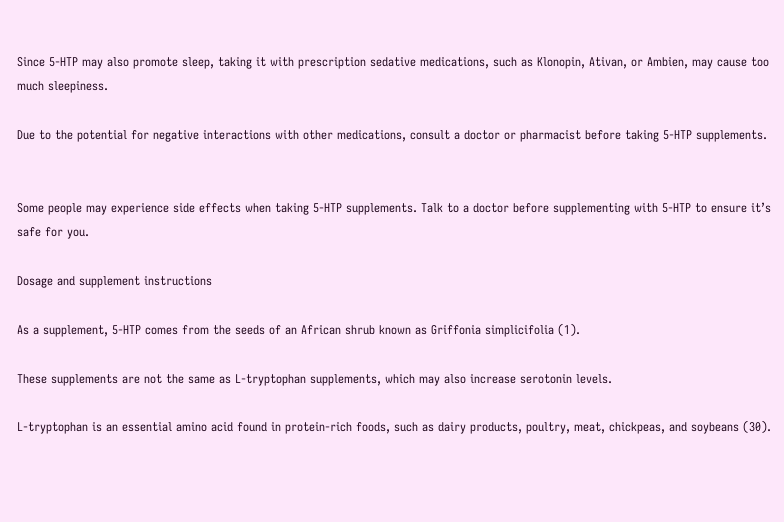Since 5-HTP may also promote sleep, taking it with prescription sedative medications, such as Klonopin, Ativan, or Ambien, may cause too much sleepiness.

Due to the potential for negative interactions with other medications, consult a doctor or pharmacist before taking 5-HTP supplements.


Some people may experience side effects when taking 5-HTP supplements. Talk to a doctor before supplementing with 5-HTP to ensure it’s safe for you.

Dosage and supplement instructions

As a supplement, 5-HTP comes from the seeds of an African shrub known as Griffonia simplicifolia (1).

These supplements are not the same as L-tryptophan supplements, which may also increase serotonin levels.

L-tryptophan is an essential amino acid found in protein-rich foods, such as dairy products, poultry, meat, chickpeas, and soybeans (30).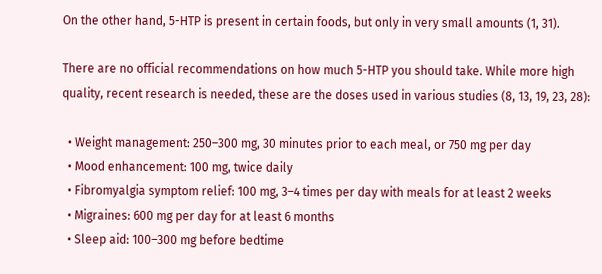On the other hand, 5-HTP is present in certain foods, but only in very small amounts (1, 31).

There are no official recommendations on how much 5-HTP you should take. While more high quality, recent research is needed, these are the doses used in various studies (8, 13, 19, 23, 28):

  • Weight management: 250–300 mg, 30 minutes prior to each meal, or 750 mg per day
  • Mood enhancement: 100 mg, twice daily
  • Fibromyalgia symptom relief: 100 mg, 3–4 times per day with meals for at least 2 weeks
  • Migraines: 600 mg per day for at least 6 months
  • Sleep aid: 100–300 mg before bedtime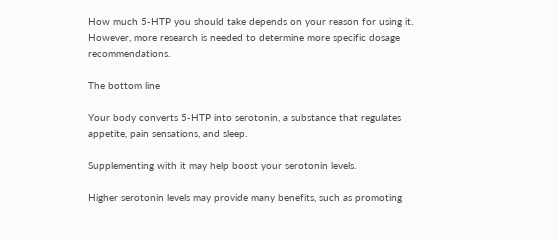How much 5-HTP you should take depends on your reason for using it. However, more research is needed to determine more specific dosage recommendations.

The bottom line

Your body converts 5-HTP into serotonin, a substance that regulates appetite, pain sensations, and sleep.

Supplementing with it may help boost your serotonin levels.

Higher serotonin levels may provide many benefits, such as promoting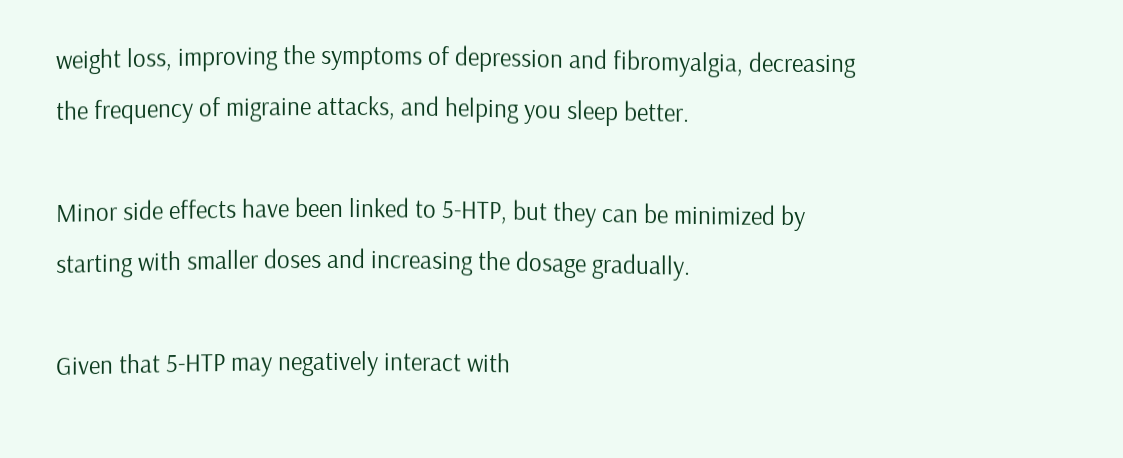weight loss, improving the symptoms of depression and fibromyalgia, decreasing the frequency of migraine attacks, and helping you sleep better.

Minor side effects have been linked to 5-HTP, but they can be minimized by starting with smaller doses and increasing the dosage gradually.

Given that 5-HTP may negatively interact with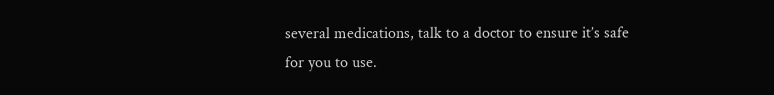several medications, talk to a doctor to ensure it’s safe for you to use.